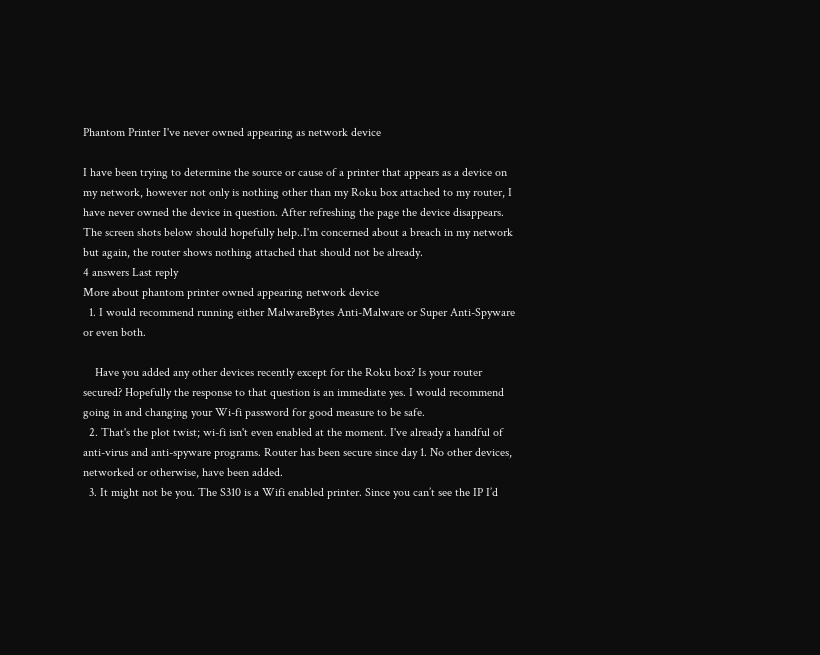Phantom Printer I've never owned appearing as network device

I have been trying to determine the source or cause of a printer that appears as a device on my network, however not only is nothing other than my Roku box attached to my router, I have never owned the device in question. After refreshing the page the device disappears. The screen shots below should hopefully help..I'm concerned about a breach in my network but again, the router shows nothing attached that should not be already.
4 answers Last reply
More about phantom printer owned appearing network device
  1. I would recommend running either MalwareBytes Anti-Malware or Super Anti-Spyware or even both.

    Have you added any other devices recently except for the Roku box? Is your router secured? Hopefully the response to that question is an immediate yes. I would recommend going in and changing your Wi-fi password for good measure to be safe.
  2. That's the plot twist; wi-fi isn't even enabled at the moment. I've already a handful of anti-virus and anti-spyware programs. Router has been secure since day 1. No other devices, networked or otherwise, have been added.
  3. It might not be you. The S310 is a Wifi enabled printer. Since you can’t see the IP I’d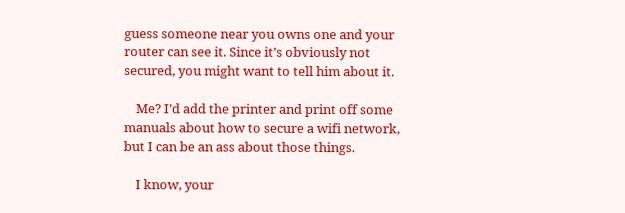guess someone near you owns one and your router can see it. Since it’s obviously not secured, you might want to tell him about it.

    Me? I’d add the printer and print off some manuals about how to secure a wifi network, but I can be an ass about those things.

    I know, your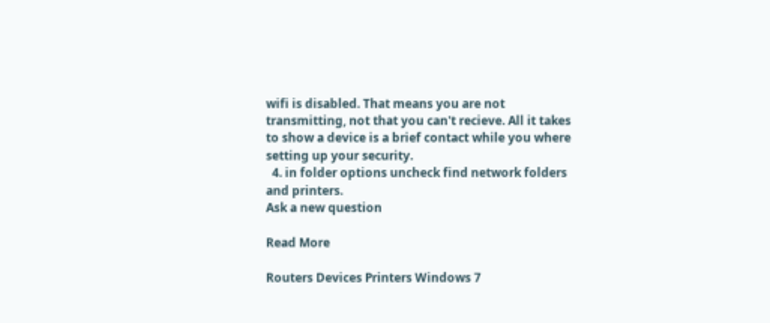wifi is disabled. That means you are not transmitting, not that you can't recieve. All it takes to show a device is a brief contact while you where setting up your security.
  4. in folder options uncheck find network folders and printers.
Ask a new question

Read More

Routers Devices Printers Windows 7